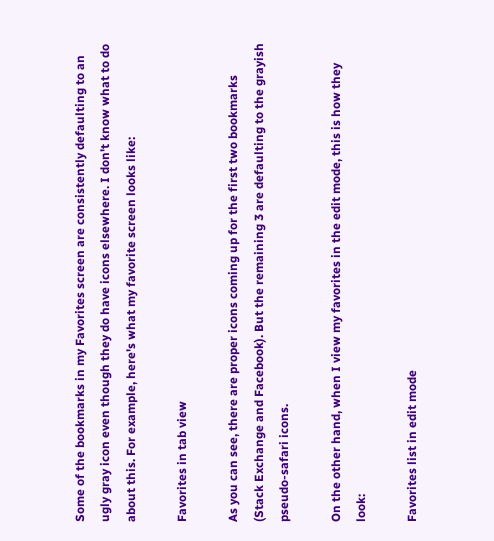Some of the bookmarks in my Favorites screen are consistently defaulting to an ugly gray icon even though they do have icons elsewhere. I don't know what to do about this. For example, here's what my favorite screen looks like:

Favorites in tab view

As you can see, there are proper icons coming up for the first two bookmarks (Stack Exchange and Facebook). But the remaining 3 are defaulting to the grayish pseudo-safari icons.

On the other hand, when I view my favorites in the edit mode, this is how they look:

Favorites list in edit mode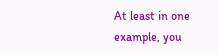At least in one example, you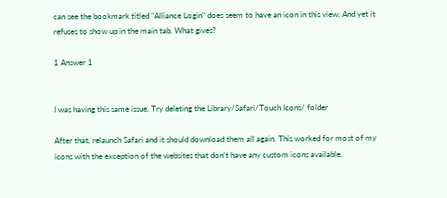can see the bookmark titled "Alliance Login" does seem to have an icon in this view. And yet it refuses to show up in the main tab. What gives?

1 Answer 1


I was having this same issue. Try deleting the Library/Safari/Touch Icons/ folder

After that, relaunch Safari and it should download them all again. This worked for most of my icons with the exception of the websites that don't have any custom icons available.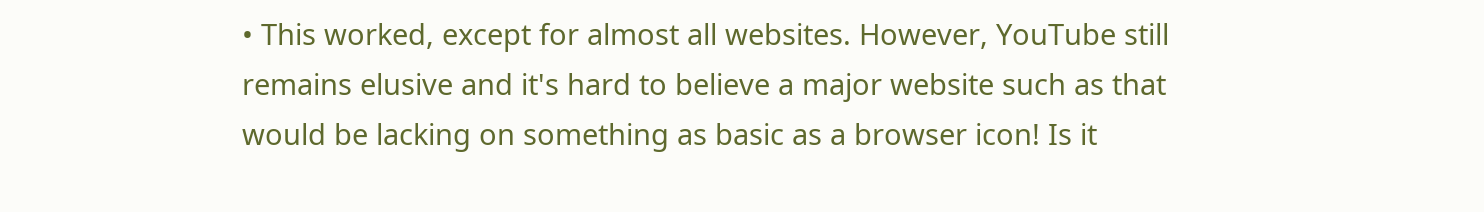• This worked, except for almost all websites. However, YouTube still remains elusive and it's hard to believe a major website such as that would be lacking on something as basic as a browser icon! Is it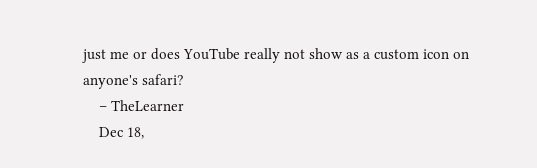just me or does YouTube really not show as a custom icon on anyone's safari?
    – TheLearner
    Dec 18,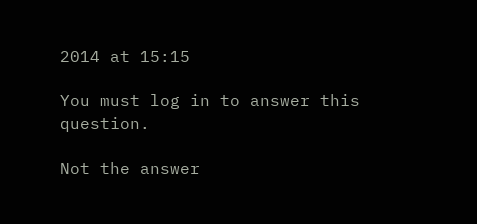2014 at 15:15

You must log in to answer this question.

Not the answer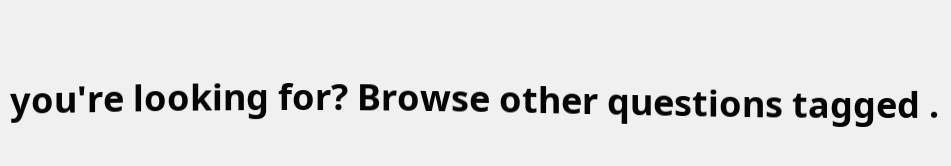you're looking for? Browse other questions tagged .